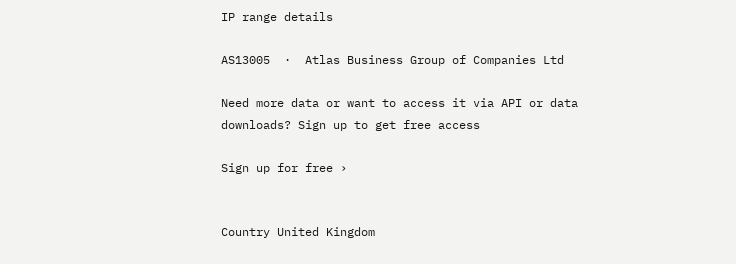IP range details

AS13005  ·  Atlas Business Group of Companies Ltd

Need more data or want to access it via API or data downloads? Sign up to get free access

Sign up for free ›


Country United Kingdom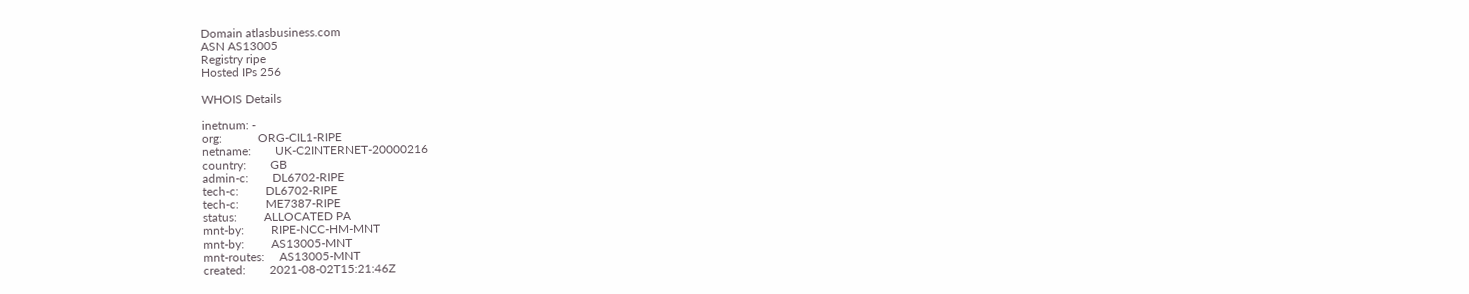Domain atlasbusiness.com
ASN AS13005
Registry ripe
Hosted IPs 256

WHOIS Details

inetnum: -
org:            ORG-CIL1-RIPE
netname:        UK-C2INTERNET-20000216
country:        GB
admin-c:        DL6702-RIPE
tech-c:         DL6702-RIPE
tech-c:         ME7387-RIPE
status:         ALLOCATED PA
mnt-by:         RIPE-NCC-HM-MNT
mnt-by:         AS13005-MNT
mnt-routes:     AS13005-MNT
created:        2021-08-02T15:21:46Z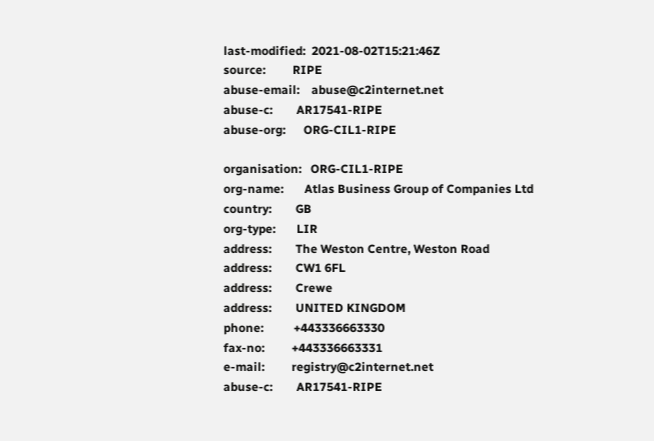last-modified:  2021-08-02T15:21:46Z
source:         RIPE
abuse-email:    abuse@c2internet.net
abuse-c:        AR17541-RIPE
abuse-org:      ORG-CIL1-RIPE

organisation:   ORG-CIL1-RIPE
org-name:       Atlas Business Group of Companies Ltd
country:        GB
org-type:       LIR
address:        The Weston Centre, Weston Road
address:        CW1 6FL
address:        Crewe
address:        UNITED KINGDOM
phone:          +443336663330
fax-no:         +443336663331
e-mail:         registry@c2internet.net
abuse-c:        AR17541-RIPE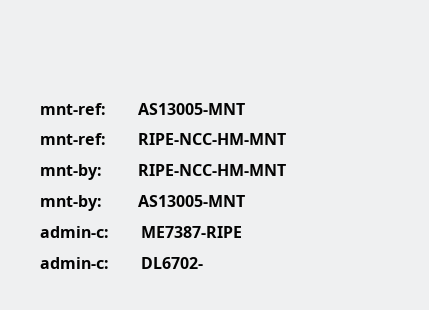mnt-ref:        AS13005-MNT
mnt-ref:        RIPE-NCC-HM-MNT
mnt-by:         RIPE-NCC-HM-MNT
mnt-by:         AS13005-MNT
admin-c:        ME7387-RIPE
admin-c:        DL6702-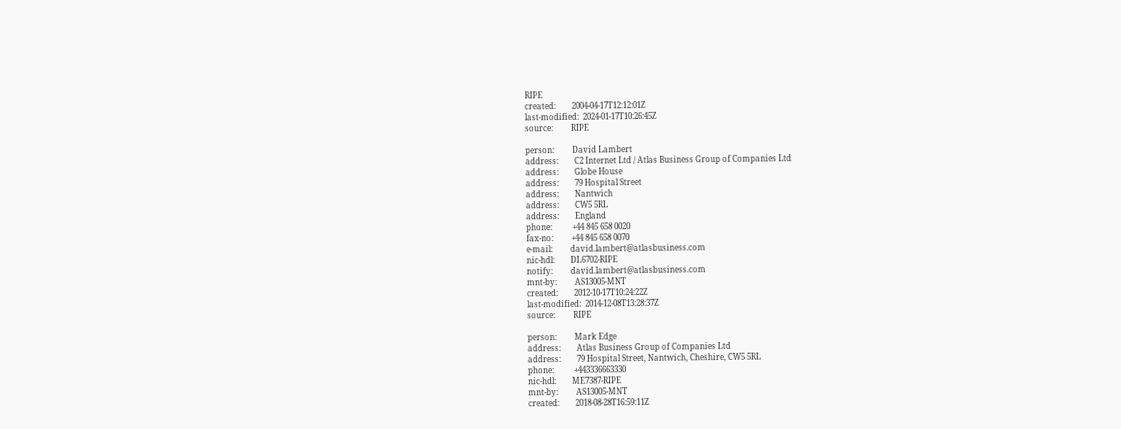RIPE
created:        2004-04-17T12:12:01Z
last-modified:  2024-01-17T10:26:45Z
source:         RIPE

person:         David Lambert
address:        C2 Internet Ltd / Atlas Business Group of Companies Ltd
address:        Globe House
address:        79 Hospital Street
address:        Nantwich
address:        CW5 5RL
address:        England
phone:          +44 845 658 0020
fax-no:         +44 845 658 0070
e-mail:         david.lambert@atlasbusiness.com
nic-hdl:        DL6702-RIPE
notify:         david.lambert@atlasbusiness.com
mnt-by:         AS13005-MNT
created:        2012-10-17T10:24:22Z
last-modified:  2014-12-08T13:28:37Z
source:         RIPE

person:         Mark Edge
address:        Atlas Business Group of Companies Ltd
address:        79 Hospital Street, Nantwich, Cheshire, CW5 5RL
phone:          +443336663330
nic-hdl:        ME7387-RIPE
mnt-by:         AS13005-MNT
created:        2018-08-28T16:59:11Z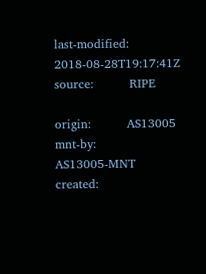last-modified:  2018-08-28T19:17:41Z
source:         RIPE

origin:         AS13005
mnt-by:         AS13005-MNT
created: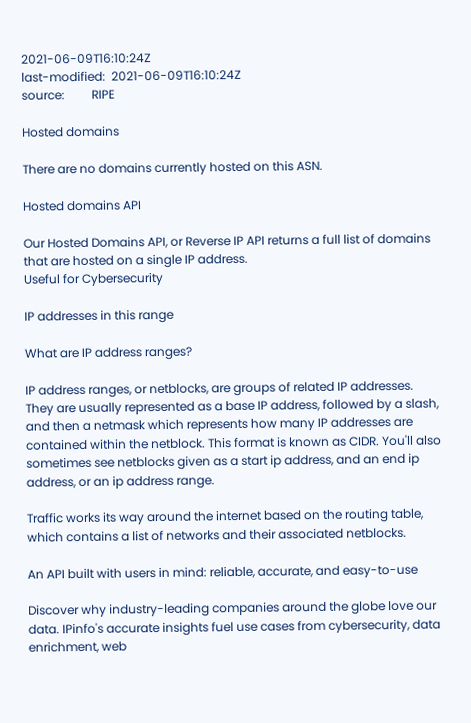2021-06-09T16:10:24Z
last-modified:  2021-06-09T16:10:24Z
source:         RIPE

Hosted domains

There are no domains currently hosted on this ASN.

Hosted domains API

Our Hosted Domains API, or Reverse IP API returns a full list of domains that are hosted on a single IP address.
Useful for Cybersecurity

IP addresses in this range

What are IP address ranges?

IP address ranges, or netblocks, are groups of related IP addresses. They are usually represented as a base IP address, followed by a slash, and then a netmask which represents how many IP addresses are contained within the netblock. This format is known as CIDR. You'll also sometimes see netblocks given as a start ip address, and an end ip address, or an ip address range.

Traffic works its way around the internet based on the routing table, which contains a list of networks and their associated netblocks.

An API built with users in mind: reliable, accurate, and easy-to-use

Discover why industry-leading companies around the globe love our data. IPinfo's accurate insights fuel use cases from cybersecurity, data enrichment, web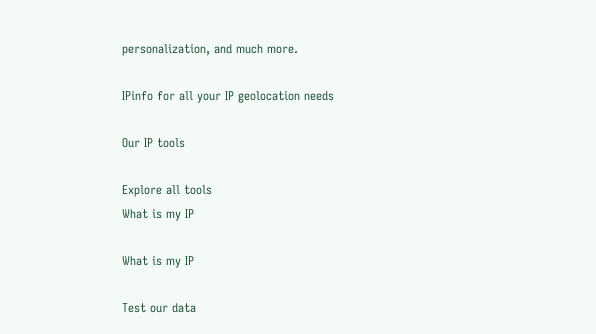personalization, and much more.

IPinfo for all your IP geolocation needs

Our IP tools

Explore all tools
What is my IP

What is my IP

Test our data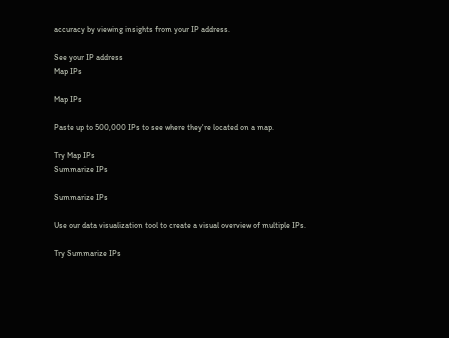accuracy by viewing insights from your IP address.

See your IP address
Map IPs

Map IPs

Paste up to 500,000 IPs to see where they're located on a map.

Try Map IPs
Summarize IPs

Summarize IPs

Use our data visualization tool to create a visual overview of multiple IPs.

Try Summarize IPs